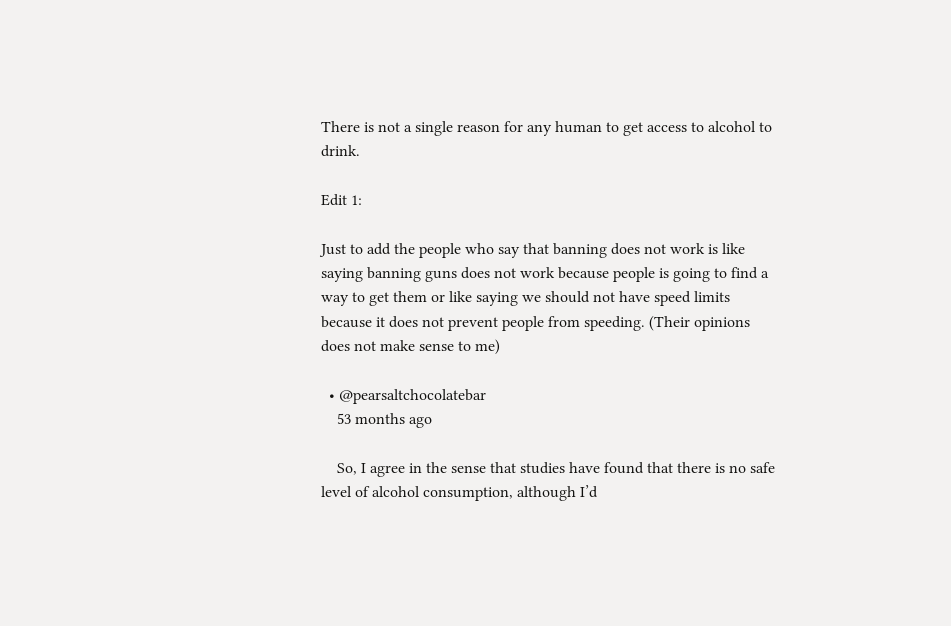There is not a single reason for any human to get access to alcohol to drink.

Edit 1:

Just to add the people who say that banning does not work is like saying banning guns does not work because people is going to find a way to get them or like saying we should not have speed limits because it does not prevent people from speeding. (Their opinions does not make sense to me)

  • @pearsaltchocolatebar
    53 months ago

    So, I agree in the sense that studies have found that there is no safe level of alcohol consumption, although I’d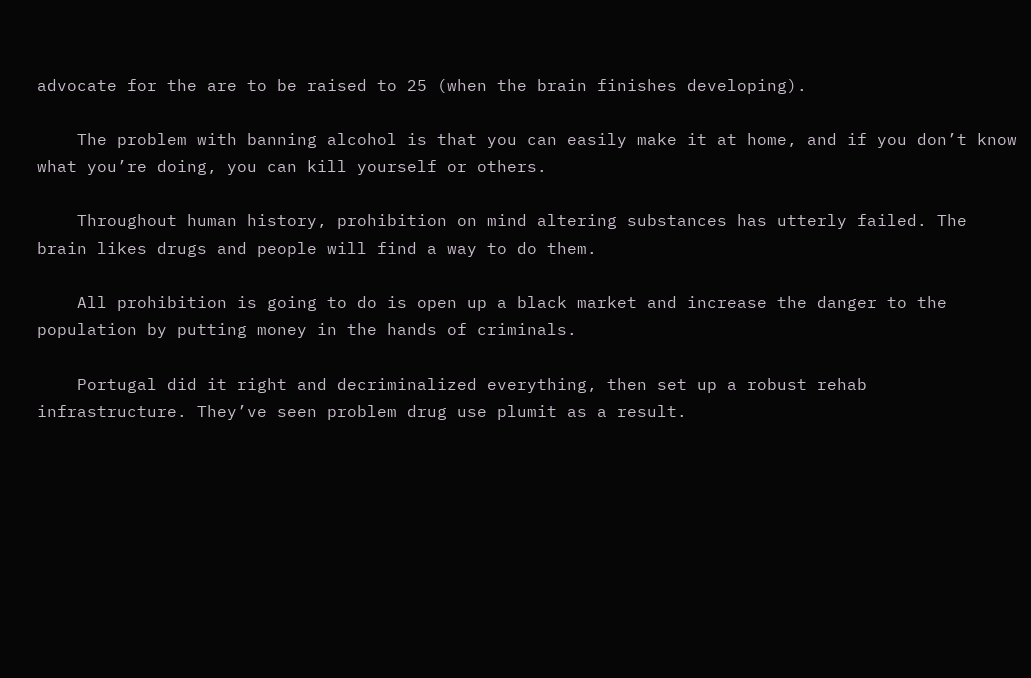advocate for the are to be raised to 25 (when the brain finishes developing).

    The problem with banning alcohol is that you can easily make it at home, and if you don’t know what you’re doing, you can kill yourself or others.

    Throughout human history, prohibition on mind altering substances has utterly failed. The brain likes drugs and people will find a way to do them.

    All prohibition is going to do is open up a black market and increase the danger to the population by putting money in the hands of criminals.

    Portugal did it right and decriminalized everything, then set up a robust rehab infrastructure. They’ve seen problem drug use plumit as a result.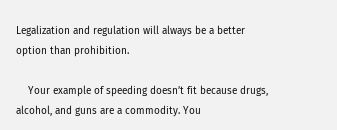Legalization and regulation will always be a better option than prohibition.

    Your example of speeding doesn’t fit because drugs, alcohol, and guns are a commodity. You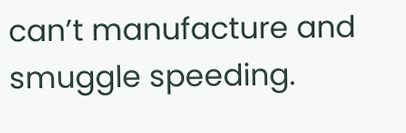can’t manufacture and smuggle speeding.